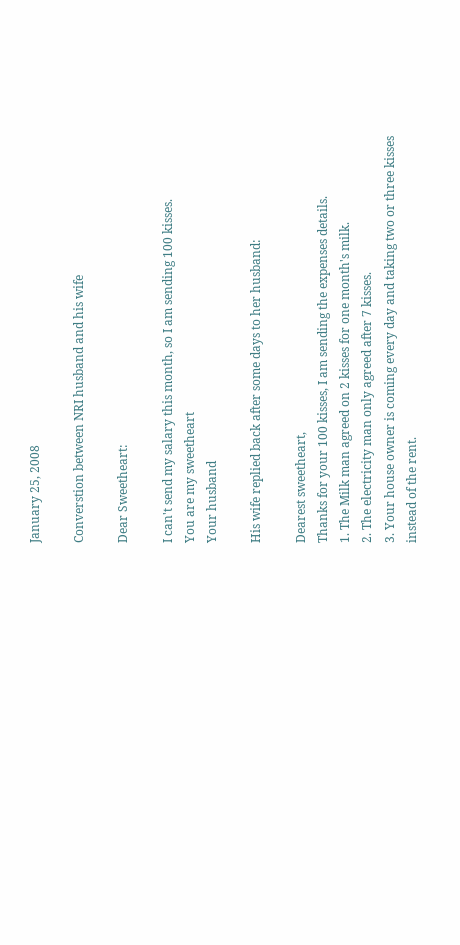January 25, 2008

Converstion between NRI husband and his wife

Dear Sweetheart:

I can't send my salary this month, so I am sending 100 kisses.
You are my sweetheart
Your husband

His wife replied back after some days to her husband:

Dearest sweetheart,
Thanks for your 100 kisses, I am sending the expenses details.
1. The Milk man agreed on 2 kisses for one month's milk.
2. The electricity man only agreed after 7 kisses.
3. Your house owner is coming every day and taking two or three kisses
instead of the rent.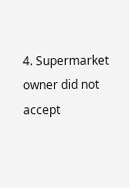4. Supermarket owner did not accept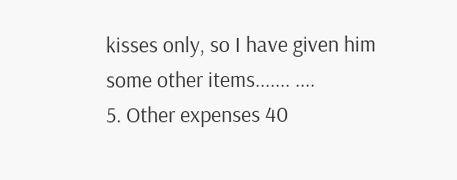kisses only, so I have given him
some other items....... ....
5. Other expenses 40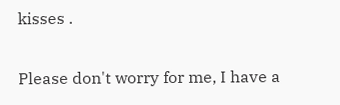kisses .

Please don't worry for me, I have a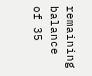remaining balance of 35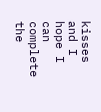kisses and I
hope I can complete the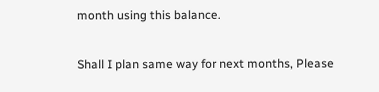month using this balance.

Shall I plan same way for next months, Please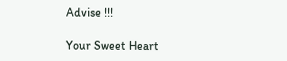Advise !!!

Your Sweet Heart